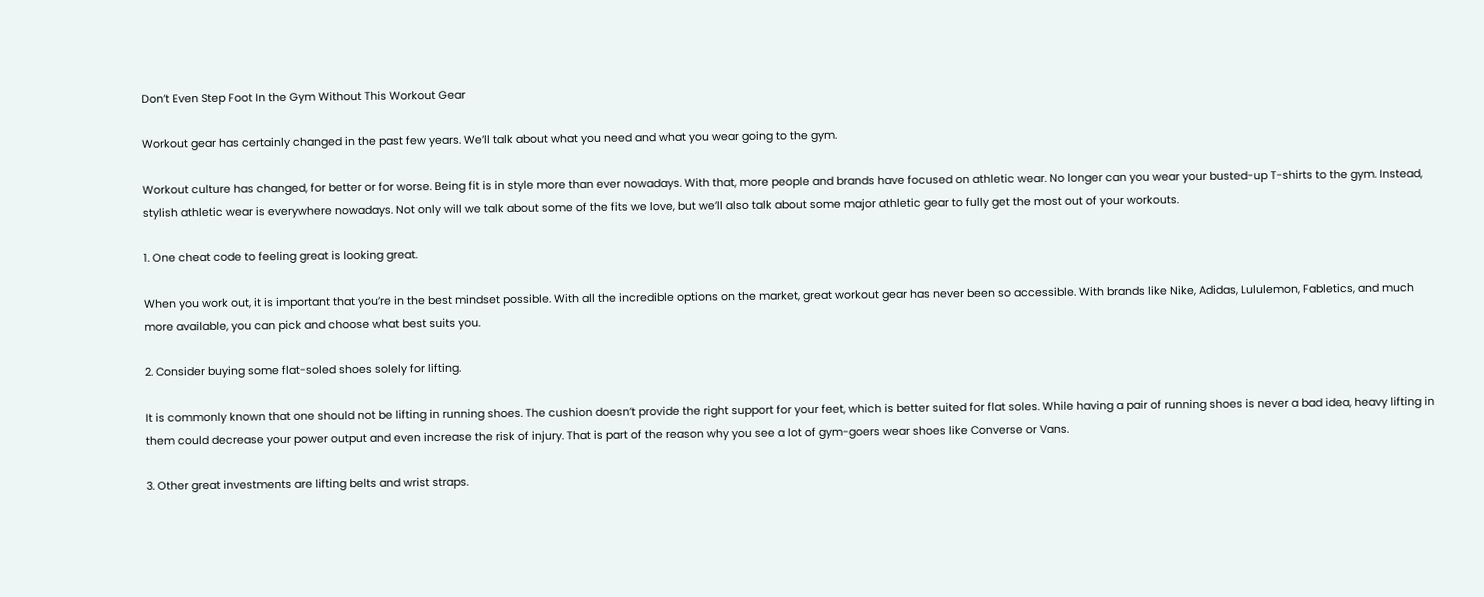Don’t Even Step Foot In the Gym Without This Workout Gear

Workout gear has certainly changed in the past few years. We’ll talk about what you need and what you wear going to the gym.

Workout culture has changed, for better or for worse. Being fit is in style more than ever nowadays. With that, more people and brands have focused on athletic wear. No longer can you wear your busted-up T-shirts to the gym. Instead, stylish athletic wear is everywhere nowadays. Not only will we talk about some of the fits we love, but we’ll also talk about some major athletic gear to fully get the most out of your workouts.

1. One cheat code to feeling great is looking great.

When you work out, it is important that you’re in the best mindset possible. With all the incredible options on the market, great workout gear has never been so accessible. With brands like Nike, Adidas, Lululemon, Fabletics, and much more available, you can pick and choose what best suits you.

2. Consider buying some flat-soled shoes solely for lifting.

It is commonly known that one should not be lifting in running shoes. The cushion doesn’t provide the right support for your feet, which is better suited for flat soles. While having a pair of running shoes is never a bad idea, heavy lifting in them could decrease your power output and even increase the risk of injury. That is part of the reason why you see a lot of gym-goers wear shoes like Converse or Vans.

3. Other great investments are lifting belts and wrist straps.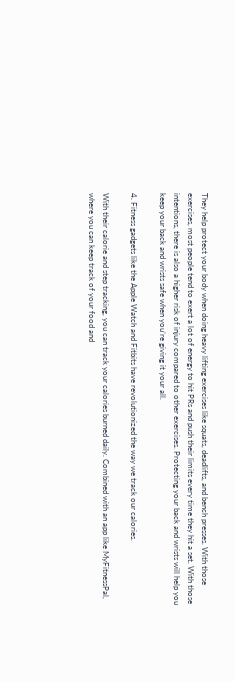They help protect your body when doing heavy lifting exercises like squats, deadlifts, and bench presses. With those exercises, most people tend to exert a lot of energy to hit PRs and push their limits every time they hit a set. With those intentions, there is also a higher risk of injury compared to other exercises. Protecting your back and wrists will help you keep your back and wrists safe when you’re giving it your all.

4. Fitness gadgets like the Apple Watch and Fitbits have revolutionized the way we track our calories.

With their calorie and step tracking, you can track your calories burned daily. Combined with an app like MyFitnessPal, where you can keep track of your food and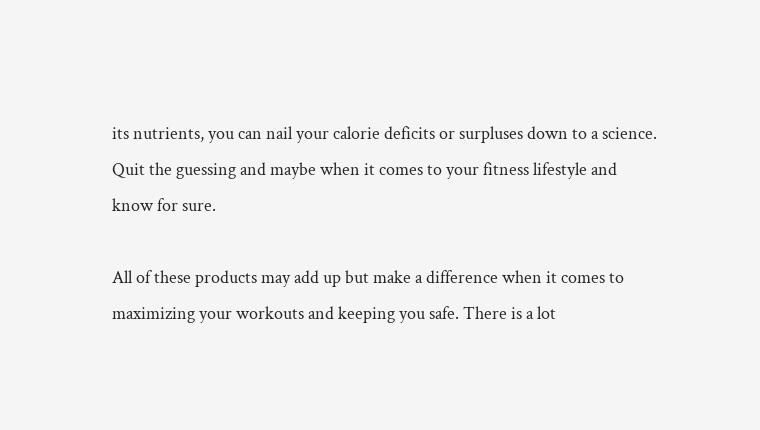its nutrients, you can nail your calorie deficits or surpluses down to a science. Quit the guessing and maybe when it comes to your fitness lifestyle and know for sure.

All of these products may add up but make a difference when it comes to maximizing your workouts and keeping you safe. There is a lot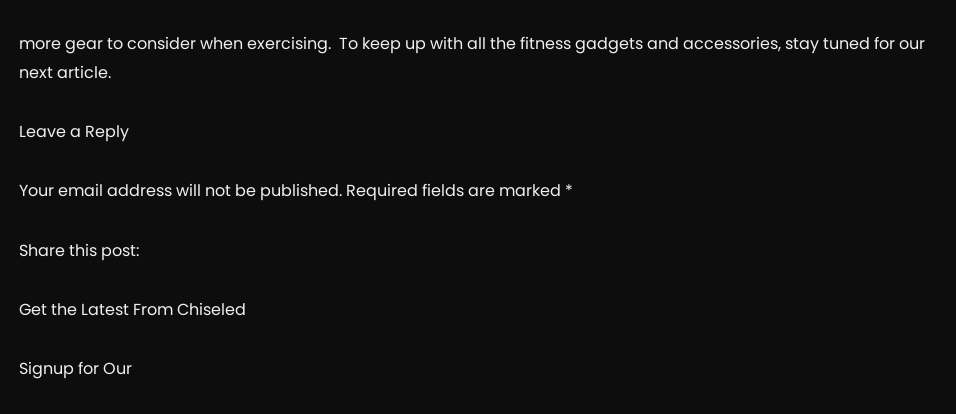more gear to consider when exercising.  To keep up with all the fitness gadgets and accessories, stay tuned for our next article.

Leave a Reply

Your email address will not be published. Required fields are marked *

Share this post:

Get the Latest From Chiseled

Signup for Our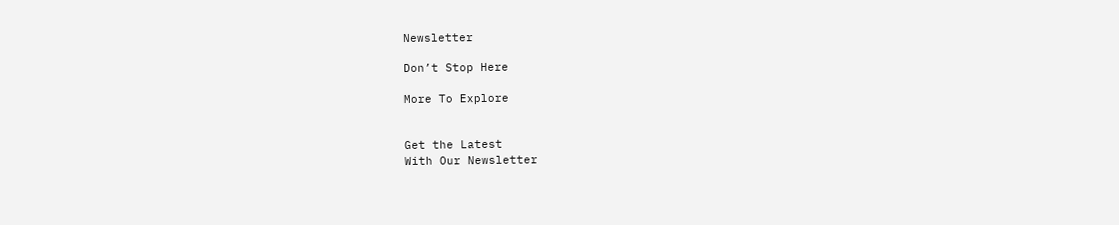Newsletter

Don’t Stop Here

More To Explore


Get the Latest
With Our Newsletter